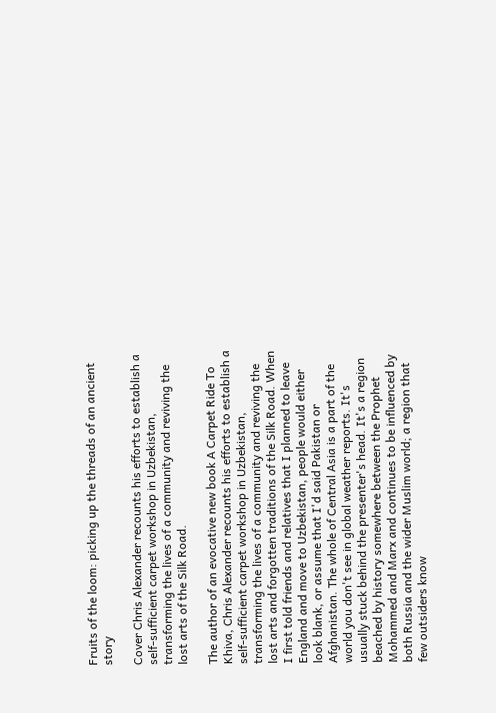Fruits of the loom: picking up the threads of an ancient story

Cover Chris Alexander recounts his efforts to establish a self-sufficient carpet workshop in Uzbekistan, transforming the lives of a community and reviving the lost arts of the Silk Road.

The author of an evocative new book A Carpet Ride To Khiva, Chris Alexander recounts his efforts to establish a self-sufficient carpet workshop in Uzbekistan, transforming the lives of a community and reviving the lost arts and forgotten traditions of the Silk Road. When I first told friends and relatives that I planned to leave England and move to Uzbekistan, people would either look blank, or assume that I'd said Pakistan or Afghanistan. The whole of Central Asia is a part of the world you don't see in global weather reports. It's usually stuck behind the presenter's head. It's a region beached by history somewhere between the Prophet Mohammed and Marx and continues to be influenced by both Russia and the wider Muslim world; a region that few outsiders know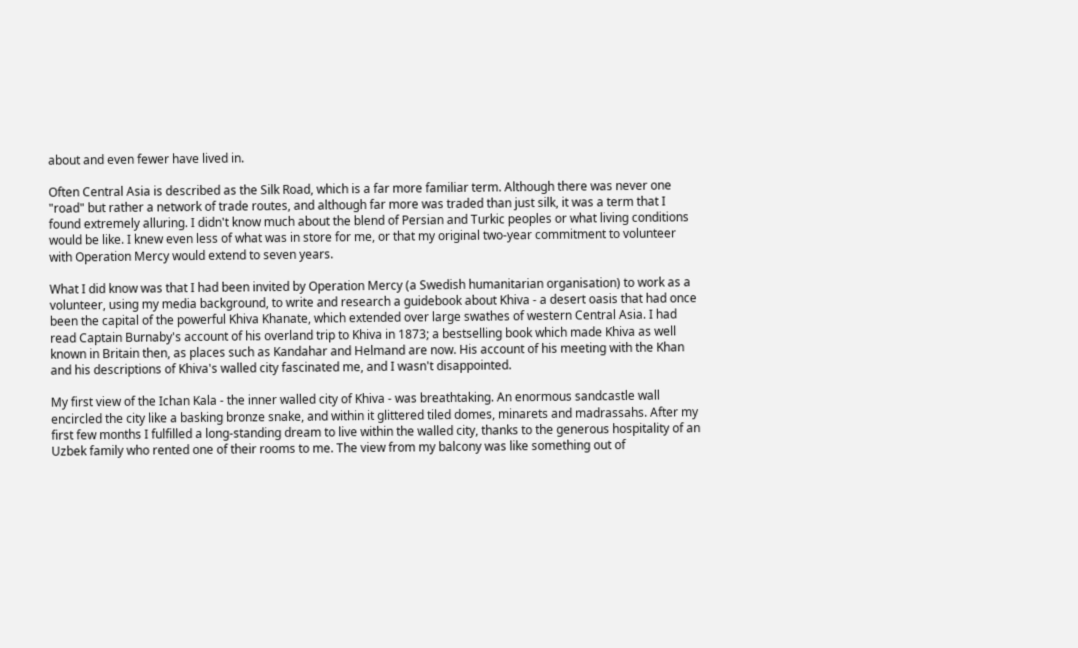about and even fewer have lived in.

Often Central Asia is described as the Silk Road, which is a far more familiar term. Although there was never one "road" but rather a network of trade routes, and although far more was traded than just silk, it was a term that I found extremely alluring. I didn't know much about the blend of Persian and Turkic peoples or what living conditions would be like. I knew even less of what was in store for me, or that my original two-year commitment to volunteer with Operation Mercy would extend to seven years.

What I did know was that I had been invited by Operation Mercy (a Swedish humanitarian organisation) to work as a volunteer, using my media background, to write and research a guidebook about Khiva - a desert oasis that had once been the capital of the powerful Khiva Khanate, which extended over large swathes of western Central Asia. I had read Captain Burnaby's account of his overland trip to Khiva in 1873; a bestselling book which made Khiva as well known in Britain then, as places such as Kandahar and Helmand are now. His account of his meeting with the Khan and his descriptions of Khiva's walled city fascinated me, and I wasn't disappointed.

My first view of the Ichan Kala - the inner walled city of Khiva - was breathtaking. An enormous sandcastle wall encircled the city like a basking bronze snake, and within it glittered tiled domes, minarets and madrassahs. After my first few months I fulfilled a long-standing dream to live within the walled city, thanks to the generous hospitality of an Uzbek family who rented one of their rooms to me. The view from my balcony was like something out of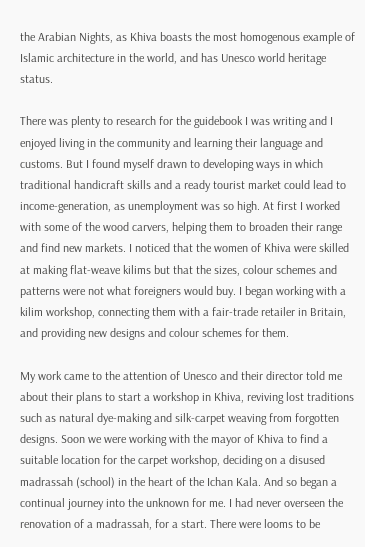the Arabian Nights, as Khiva boasts the most homogenous example of Islamic architecture in the world, and has Unesco world heritage status.

There was plenty to research for the guidebook I was writing and I enjoyed living in the community and learning their language and customs. But I found myself drawn to developing ways in which traditional handicraft skills and a ready tourist market could lead to income-generation, as unemployment was so high. At first I worked with some of the wood carvers, helping them to broaden their range and find new markets. I noticed that the women of Khiva were skilled at making flat-weave kilims but that the sizes, colour schemes and patterns were not what foreigners would buy. I began working with a kilim workshop, connecting them with a fair-trade retailer in Britain, and providing new designs and colour schemes for them.

My work came to the attention of Unesco and their director told me about their plans to start a workshop in Khiva, reviving lost traditions such as natural dye-making and silk-carpet weaving from forgotten designs. Soon we were working with the mayor of Khiva to find a suitable location for the carpet workshop, deciding on a disused madrassah (school) in the heart of the Ichan Kala. And so began a continual journey into the unknown for me. I had never overseen the renovation of a madrassah, for a start. There were looms to be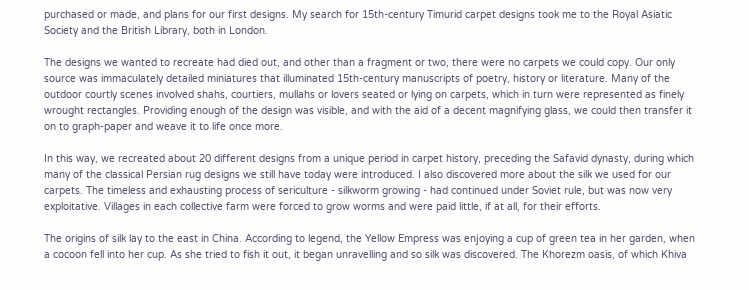purchased or made, and plans for our first designs. My search for 15th-century Timurid carpet designs took me to the Royal Asiatic Society and the British Library, both in London.

The designs we wanted to recreate had died out, and other than a fragment or two, there were no carpets we could copy. Our only source was immaculately detailed miniatures that illuminated 15th-century manuscripts of poetry, history or literature. Many of the outdoor courtly scenes involved shahs, courtiers, mullahs or lovers seated or lying on carpets, which in turn were represented as finely wrought rectangles. Providing enough of the design was visible, and with the aid of a decent magnifying glass, we could then transfer it on to graph-paper and weave it to life once more.

In this way, we recreated about 20 different designs from a unique period in carpet history, preceding the Safavid dynasty, during which many of the classical Persian rug designs we still have today were introduced. I also discovered more about the silk we used for our carpets. The timeless and exhausting process of sericulture - silkworm growing - had continued under Soviet rule, but was now very exploitative. Villages in each collective farm were forced to grow worms and were paid little, if at all, for their efforts.

The origins of silk lay to the east in China. According to legend, the Yellow Empress was enjoying a cup of green tea in her garden, when a cocoon fell into her cup. As she tried to fish it out, it began unravelling and so silk was discovered. The Khorezm oasis, of which Khiva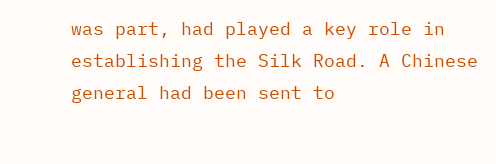was part, had played a key role in establishing the Silk Road. A Chinese general had been sent to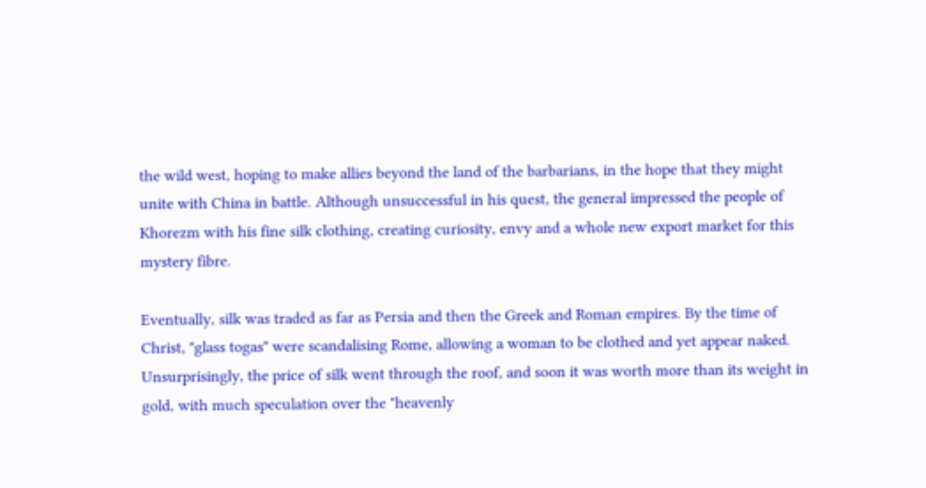the wild west, hoping to make allies beyond the land of the barbarians, in the hope that they might unite with China in battle. Although unsuccessful in his quest, the general impressed the people of Khorezm with his fine silk clothing, creating curiosity, envy and a whole new export market for this mystery fibre.

Eventually, silk was traded as far as Persia and then the Greek and Roman empires. By the time of Christ, "glass togas" were scandalising Rome, allowing a woman to be clothed and yet appear naked. Unsurprisingly, the price of silk went through the roof, and soon it was worth more than its weight in gold, with much speculation over the "heavenly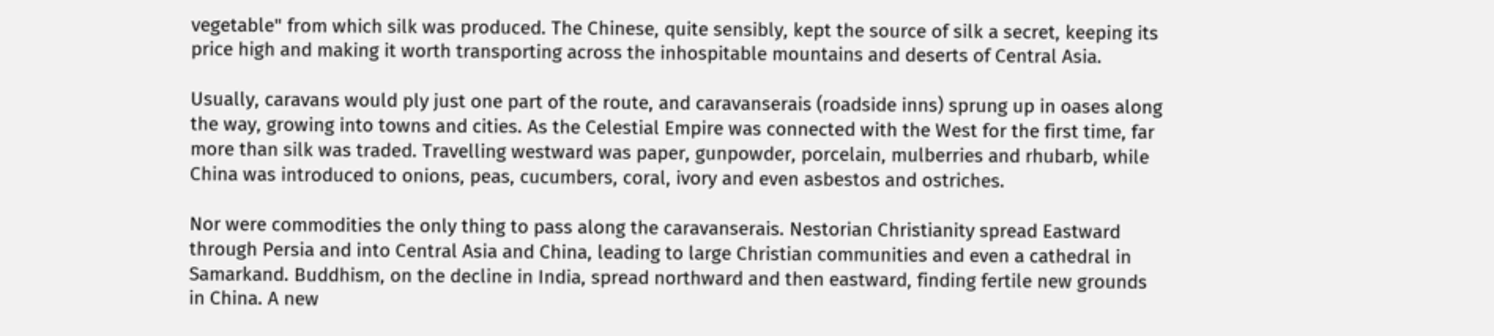vegetable" from which silk was produced. The Chinese, quite sensibly, kept the source of silk a secret, keeping its price high and making it worth transporting across the inhospitable mountains and deserts of Central Asia.

Usually, caravans would ply just one part of the route, and caravanserais (roadside inns) sprung up in oases along the way, growing into towns and cities. As the Celestial Empire was connected with the West for the first time, far more than silk was traded. Travelling westward was paper, gunpowder, porcelain, mulberries and rhubarb, while China was introduced to onions, peas, cucumbers, coral, ivory and even asbestos and ostriches.

Nor were commodities the only thing to pass along the caravanserais. Nestorian Christianity spread Eastward through Persia and into Central Asia and China, leading to large Christian communities and even a cathedral in Samarkand. Buddhism, on the decline in India, spread northward and then eastward, finding fertile new grounds in China. A new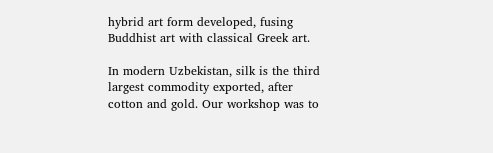hybrid art form developed, fusing Buddhist art with classical Greek art.

In modern Uzbekistan, silk is the third largest commodity exported, after cotton and gold. Our workshop was to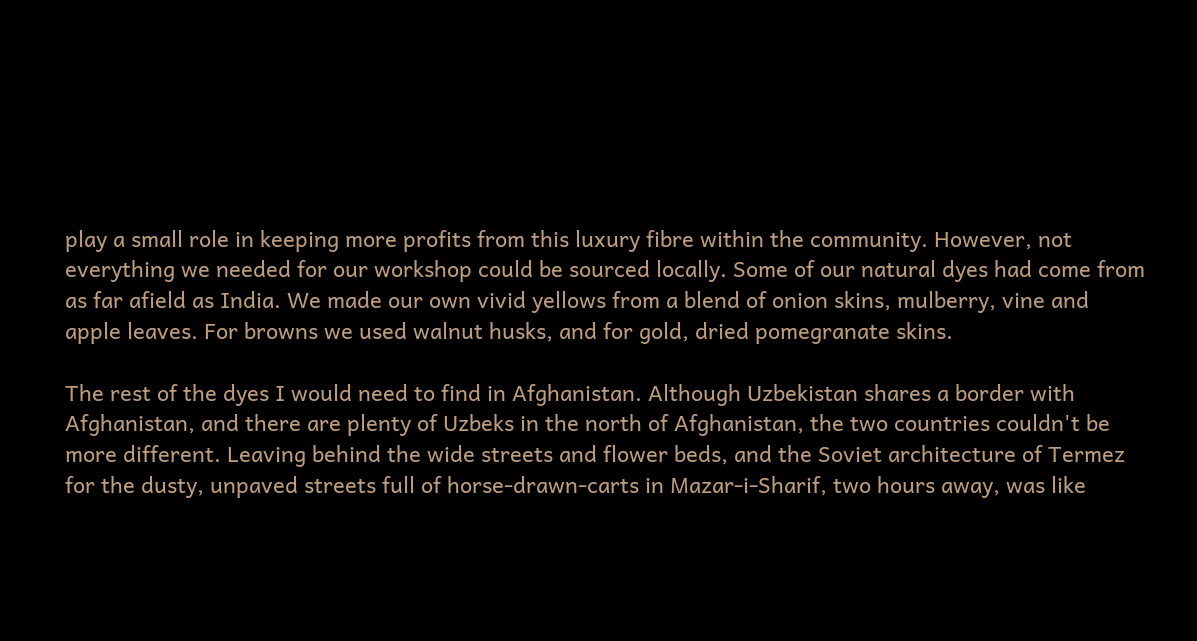play a small role in keeping more profits from this luxury fibre within the community. However, not everything we needed for our workshop could be sourced locally. Some of our natural dyes had come from as far afield as India. We made our own vivid yellows from a blend of onion skins, mulberry, vine and apple leaves. For browns we used walnut husks, and for gold, dried pomegranate skins.

The rest of the dyes I would need to find in Afghanistan. Although Uzbekistan shares a border with Afghanistan, and there are plenty of Uzbeks in the north of Afghanistan, the two countries couldn't be more different. Leaving behind the wide streets and flower beds, and the Soviet architecture of Termez for the dusty, unpaved streets full of horse-drawn-carts in Mazar-i-Sharif, two hours away, was like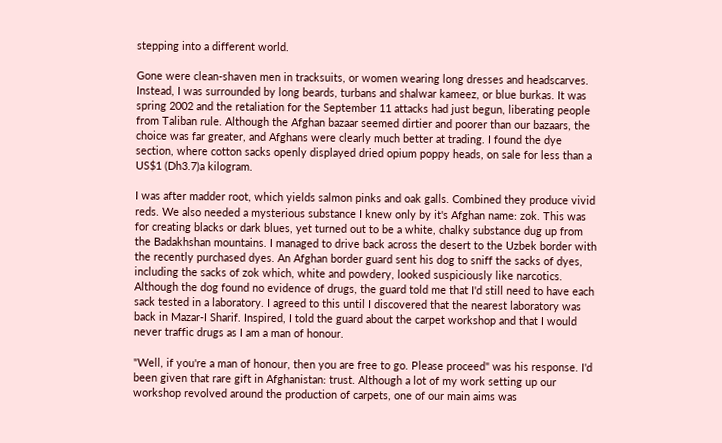stepping into a different world.

Gone were clean-shaven men in tracksuits, or women wearing long dresses and headscarves. Instead, I was surrounded by long beards, turbans and shalwar kameez, or blue burkas. It was spring 2002 and the retaliation for the September 11 attacks had just begun, liberating people from Taliban rule. Although the Afghan bazaar seemed dirtier and poorer than our bazaars, the choice was far greater, and Afghans were clearly much better at trading. I found the dye section, where cotton sacks openly displayed dried opium poppy heads, on sale for less than a US$1 (Dh3.7)a kilogram.

I was after madder root, which yields salmon pinks and oak galls. Combined they produce vivid reds. We also needed a mysterious substance I knew only by it's Afghan name: zok. This was for creating blacks or dark blues, yet turned out to be a white, chalky substance dug up from the Badakhshan mountains. I managed to drive back across the desert to the Uzbek border with the recently purchased dyes. An Afghan border guard sent his dog to sniff the sacks of dyes, including the sacks of zok which, white and powdery, looked suspiciously like narcotics. Although the dog found no evidence of drugs, the guard told me that I'd still need to have each sack tested in a laboratory. I agreed to this until I discovered that the nearest laboratory was back in Mazar-I Sharif. Inspired, I told the guard about the carpet workshop and that I would never traffic drugs as I am a man of honour.

"Well, if you're a man of honour, then you are free to go. Please proceed" was his response. I'd been given that rare gift in Afghanistan: trust. Although a lot of my work setting up our workshop revolved around the production of carpets, one of our main aims was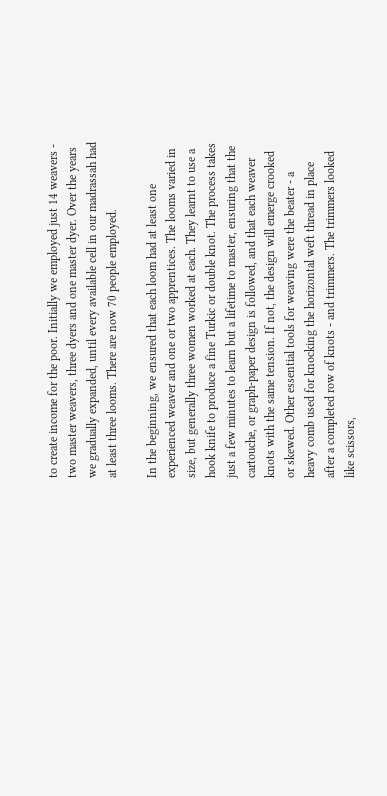to create income for the poor. Initially we employed just 14 weavers - two master weavers, three dyers and one master dyer. Over the years we gradually expanded, until every available cell in our madrassah had at least three looms. There are now 70 people employed.

In the beginning, we ensured that each loom had at least one experienced weaver and one or two apprentices. The looms varied in size, but generally three women worked at each. They learnt to use a hook knife to produce a fine Turkic or double knot. The process takes just a few minutes to learn but a lifetime to master, ensuring that the cartouche, or graph-paper design is followed, and that each weaver knots with the same tension. If not, the design will emerge crooked or skewed. Other essential tools for weaving were the beater - a heavy comb used for knocking the horizontal weft thread in place after a completed row of knots - and trimmers. The trimmers looked like scissors,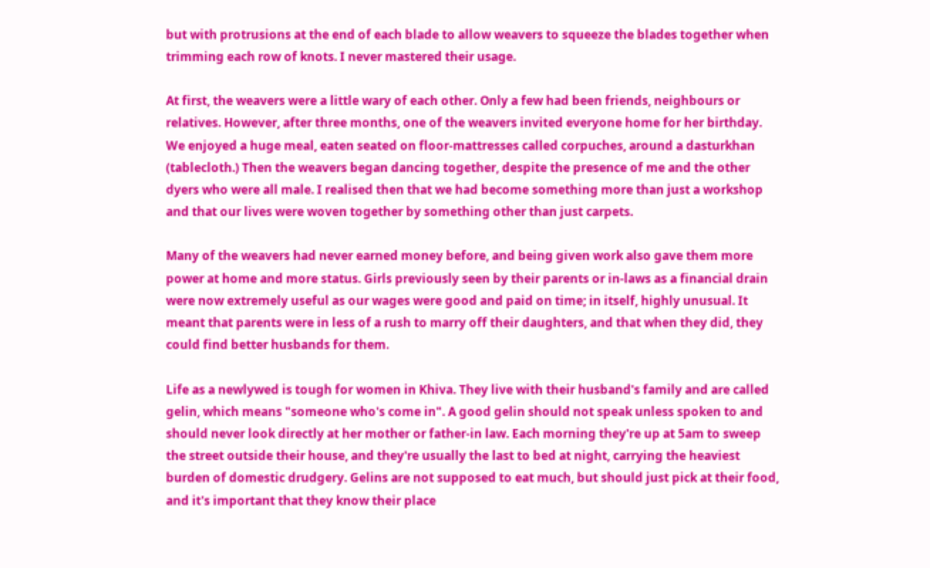but with protrusions at the end of each blade to allow weavers to squeeze the blades together when trimming each row of knots. I never mastered their usage.

At first, the weavers were a little wary of each other. Only a few had been friends, neighbours or relatives. However, after three months, one of the weavers invited everyone home for her birthday. We enjoyed a huge meal, eaten seated on floor-mattresses called corpuches, around a dasturkhan (tablecloth.) Then the weavers began dancing together, despite the presence of me and the other dyers who were all male. I realised then that we had become something more than just a workshop and that our lives were woven together by something other than just carpets.

Many of the weavers had never earned money before, and being given work also gave them more power at home and more status. Girls previously seen by their parents or in-laws as a financial drain were now extremely useful as our wages were good and paid on time; in itself, highly unusual. It meant that parents were in less of a rush to marry off their daughters, and that when they did, they could find better husbands for them.

Life as a newlywed is tough for women in Khiva. They live with their husband's family and are called gelin, which means "someone who's come in". A good gelin should not speak unless spoken to and should never look directly at her mother or father-in law. Each morning they're up at 5am to sweep the street outside their house, and they're usually the last to bed at night, carrying the heaviest burden of domestic drudgery. Gelins are not supposed to eat much, but should just pick at their food, and it's important that they know their place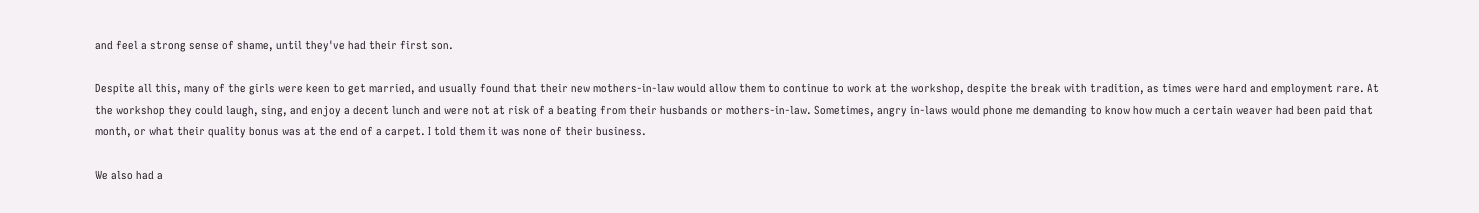and feel a strong sense of shame, until they've had their first son.

Despite all this, many of the girls were keen to get married, and usually found that their new mothers-in-law would allow them to continue to work at the workshop, despite the break with tradition, as times were hard and employment rare. At the workshop they could laugh, sing, and enjoy a decent lunch and were not at risk of a beating from their husbands or mothers-in-law. Sometimes, angry in-laws would phone me demanding to know how much a certain weaver had been paid that month, or what their quality bonus was at the end of a carpet. I told them it was none of their business.

We also had a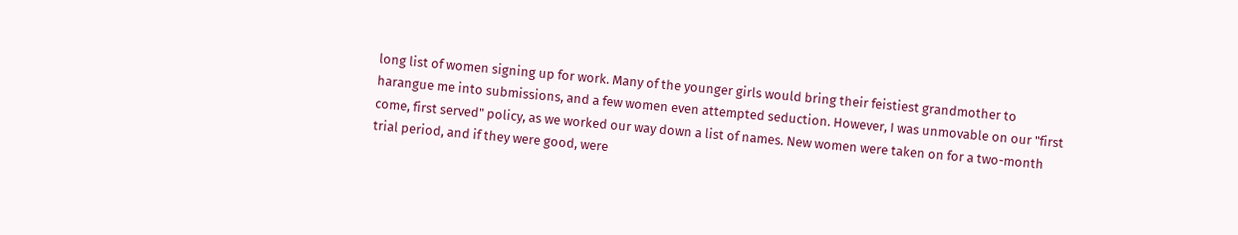long list of women signing up for work. Many of the younger girls would bring their feistiest grandmother to harangue me into submissions, and a few women even attempted seduction. However, I was unmovable on our "first come, first served" policy, as we worked our way down a list of names. New women were taken on for a two-month trial period, and if they were good, were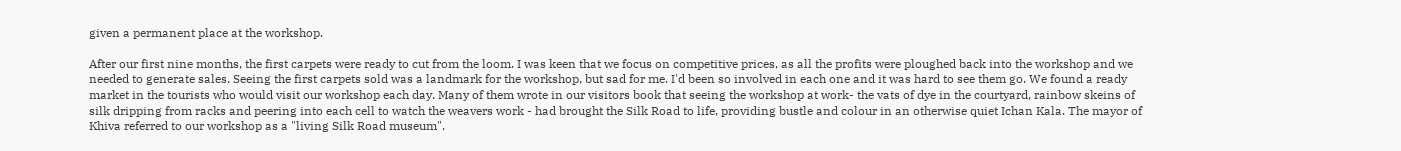given a permanent place at the workshop.

After our first nine months, the first carpets were ready to cut from the loom. I was keen that we focus on competitive prices, as all the profits were ploughed back into the workshop and we needed to generate sales. Seeing the first carpets sold was a landmark for the workshop, but sad for me. I'd been so involved in each one and it was hard to see them go. We found a ready market in the tourists who would visit our workshop each day. Many of them wrote in our visitors book that seeing the workshop at work- the vats of dye in the courtyard, rainbow skeins of silk dripping from racks and peering into each cell to watch the weavers work - had brought the Silk Road to life, providing bustle and colour in an otherwise quiet Ichan Kala. The mayor of Khiva referred to our workshop as a "living Silk Road museum".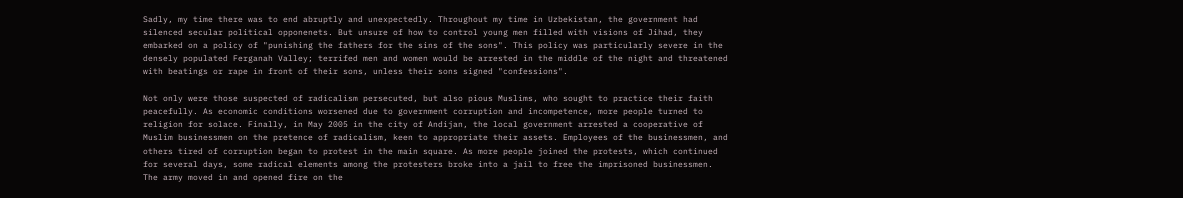Sadly, my time there was to end abruptly and unexpectedly. Throughout my time in Uzbekistan, the government had silenced secular political opponenets. But unsure of how to control young men filled with visions of Jihad, they embarked on a policy of "punishing the fathers for the sins of the sons". This policy was particularly severe in the densely populated Ferganah Valley; terrifed men and women would be arrested in the middle of the night and threatened with beatings or rape in front of their sons, unless their sons signed "confessions".

Not only were those suspected of radicalism persecuted, but also pious Muslims, who sought to practice their faith peacefully. As economic conditions worsened due to government corruption and incompetence, more people turned to religion for solace. Finally, in May 2005 in the city of Andijan, the local government arrested a cooperative of Muslim businessmen on the pretence of radicalism, keen to appropriate their assets. Employees of the businessmen, and others tired of corruption began to protest in the main square. As more people joined the protests, which continued for several days, some radical elements among the protesters broke into a jail to free the imprisoned businessmen. The army moved in and opened fire on the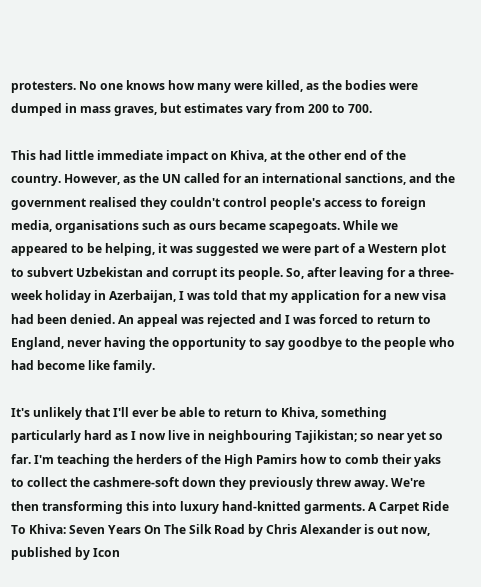protesters. No one knows how many were killed, as the bodies were dumped in mass graves, but estimates vary from 200 to 700.

This had little immediate impact on Khiva, at the other end of the country. However, as the UN called for an international sanctions, and the government realised they couldn't control people's access to foreign media, organisations such as ours became scapegoats. While we appeared to be helping, it was suggested we were part of a Western plot to subvert Uzbekistan and corrupt its people. So, after leaving for a three-week holiday in Azerbaijan, I was told that my application for a new visa had been denied. An appeal was rejected and I was forced to return to England, never having the opportunity to say goodbye to the people who had become like family.

It's unlikely that I'll ever be able to return to Khiva, something particularly hard as I now live in neighbouring Tajikistan; so near yet so far. I'm teaching the herders of the High Pamirs how to comb their yaks to collect the cashmere-soft down they previously threw away. We're then transforming this into luxury hand-knitted garments. A Carpet Ride To Khiva: Seven Years On The Silk Road by Chris Alexander is out now, published by Icon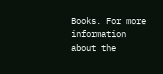Books. For more information about the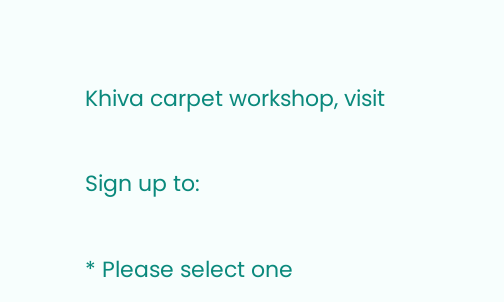Khiva carpet workshop, visit

Sign up to:

* Please select one